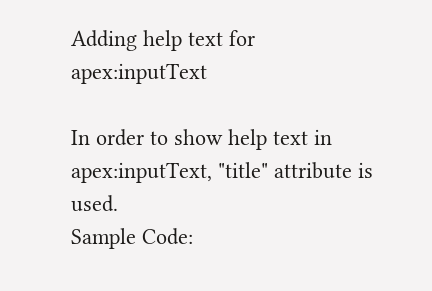Adding help text for apex:inputText

In order to show help text in apex:inputText, "title" attribute is used.
Sample Code: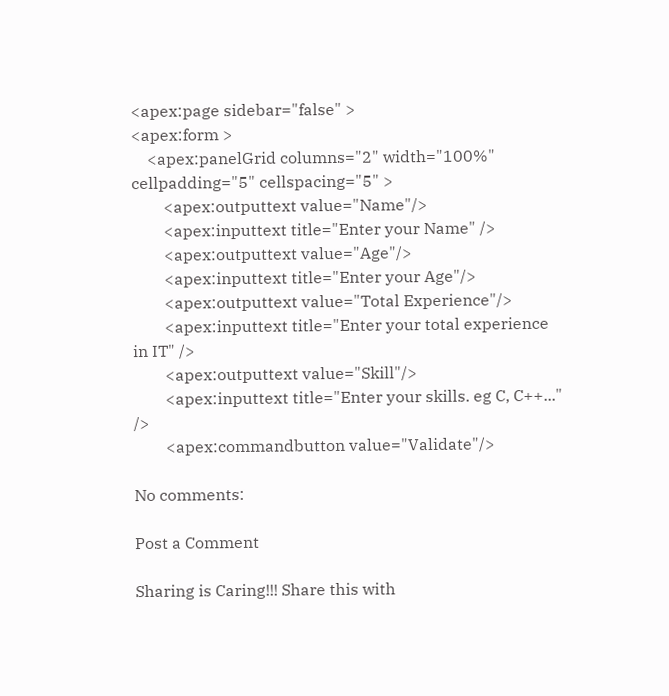<apex:page sidebar="false" >
<apex:form >
    <apex:panelGrid columns="2" width="100%" cellpadding="5" cellspacing="5" >
        <apex:outputtext value="Name"/>
        <apex:inputtext title="Enter your Name" />
        <apex:outputtext value="Age"/>
        <apex:inputtext title="Enter your Age"/>
        <apex:outputtext value="Total Experience"/>
        <apex:inputtext title="Enter your total experience in IT" />
        <apex:outputtext value="Skill"/>
        <apex:inputtext title="Enter your skills. eg C, C++..." />
        <apex:commandbutton value="Validate"/>

No comments:

Post a Comment

Sharing is Caring!!! Share this with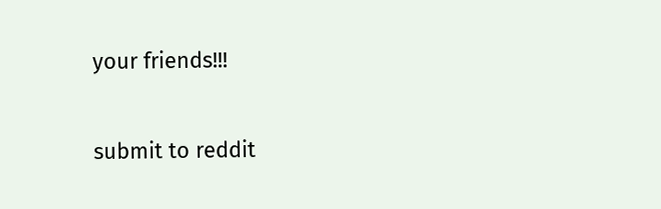your friends!!!

submit to reddit